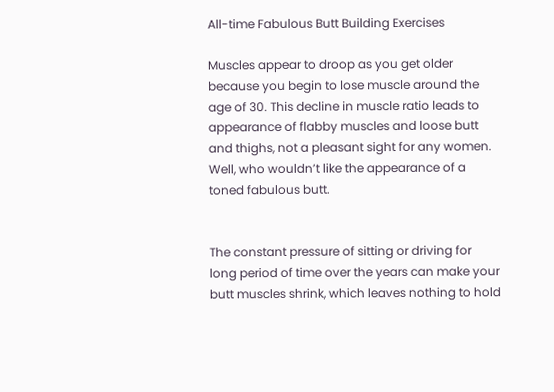All-time Fabulous Butt Building Exercises

Muscles appear to droop as you get older because you begin to lose muscle around the age of 30. This decline in muscle ratio leads to appearance of flabby muscles and loose butt and thighs, not a pleasant sight for any women.  Well, who wouldn’t like the appearance of a toned fabulous butt.


The constant pressure of sitting or driving for long period of time over the years can make your butt muscles shrink, which leaves nothing to hold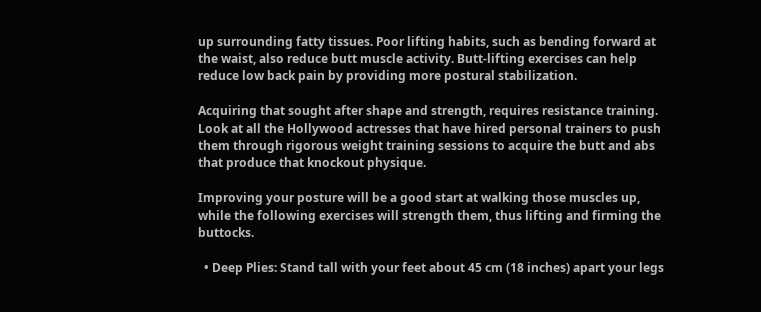up surrounding fatty tissues. Poor lifting habits, such as bending forward at the waist, also reduce butt muscle activity. Butt-lifting exercises can help reduce low back pain by providing more postural stabilization.

Acquiring that sought after shape and strength, requires resistance training. Look at all the Hollywood actresses that have hired personal trainers to push them through rigorous weight training sessions to acquire the butt and abs that produce that knockout physique.

Improving your posture will be a good start at walking those muscles up, while the following exercises will strength them, thus lifting and firming the buttocks.

  • Deep Plies: Stand tall with your feet about 45 cm (18 inches) apart your legs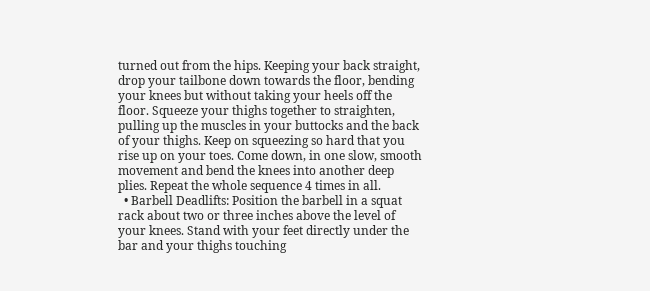turned out from the hips. Keeping your back straight, drop your tailbone down towards the floor, bending your knees but without taking your heels off the floor. Squeeze your thighs together to straighten, pulling up the muscles in your buttocks and the back of your thighs. Keep on squeezing so hard that you rise up on your toes. Come down, in one slow, smooth movement and bend the knees into another deep plies. Repeat the whole sequence 4 times in all.
  • Barbell Deadlifts: Position the barbell in a squat rack about two or three inches above the level of your knees. Stand with your feet directly under the bar and your thighs touching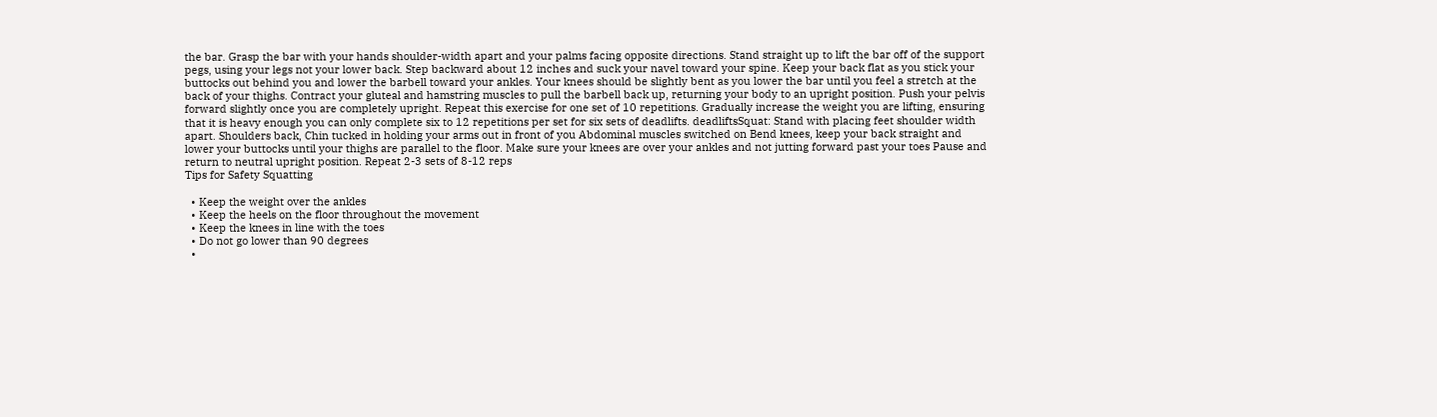the bar. Grasp the bar with your hands shoulder-width apart and your palms facing opposite directions. Stand straight up to lift the bar off of the support pegs, using your legs not your lower back. Step backward about 12 inches and suck your navel toward your spine. Keep your back flat as you stick your buttocks out behind you and lower the barbell toward your ankles. Your knees should be slightly bent as you lower the bar until you feel a stretch at the back of your thighs. Contract your gluteal and hamstring muscles to pull the barbell back up, returning your body to an upright position. Push your pelvis forward slightly once you are completely upright. Repeat this exercise for one set of 10 repetitions. Gradually increase the weight you are lifting, ensuring that it is heavy enough you can only complete six to 12 repetitions per set for six sets of deadlifts. deadliftsSquat: Stand with placing feet shoulder width apart. Shoulders back, Chin tucked in holding your arms out in front of you Abdominal muscles switched on Bend knees, keep your back straight and lower your buttocks until your thighs are parallel to the floor. Make sure your knees are over your ankles and not jutting forward past your toes Pause and return to neutral upright position. Repeat 2-3 sets of 8-12 reps
Tips for Safety Squatting

  • Keep the weight over the ankles
  • Keep the heels on the floor throughout the movement
  • Keep the knees in line with the toes
  • Do not go lower than 90 degrees
  •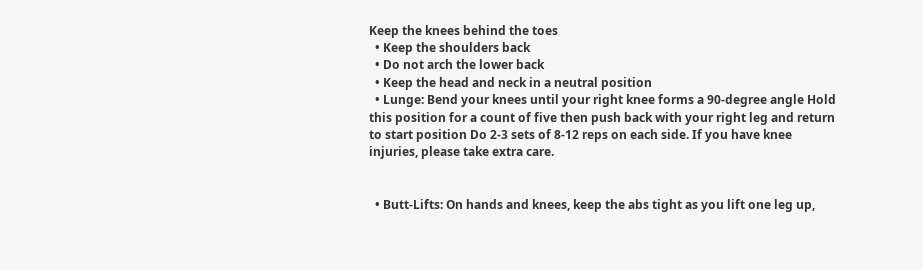Keep the knees behind the toes
  • Keep the shoulders back
  • Do not arch the lower back
  • Keep the head and neck in a neutral position
  • Lunge: Bend your knees until your right knee forms a 90-degree angle Hold this position for a count of five then push back with your right leg and return to start position Do 2-3 sets of 8-12 reps on each side. If you have knee injuries, please take extra care.


  • Butt-Lifts: On hands and knees, keep the abs tight as you lift one leg up,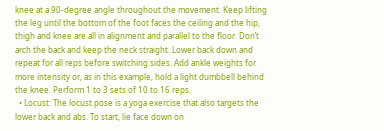knee at a 90-degree angle throughout the movement. Keep lifting the leg until the bottom of the foot faces the ceiling and the hip, thigh and knee are all in alignment and parallel to the floor. Don’t arch the back and keep the neck straight. Lower back down and repeat for all reps before switching sides. Add ankle weights for more intensity or, as in this example, hold a light dumbbell behind the knee. Perform 1 to 3 sets of 10 to 16 reps.
  • Locust: The locust pose is a yoga exercise that also targets the lower back and abs. To start, lie face down on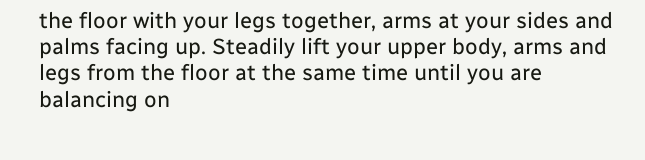the floor with your legs together, arms at your sides and palms facing up. Steadily lift your upper body, arms and legs from the floor at the same time until you are balancing on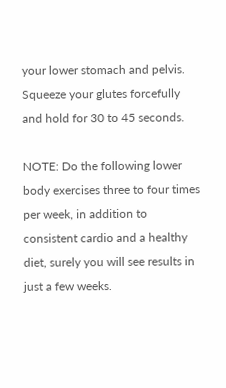your lower stomach and pelvis. Squeeze your glutes forcefully and hold for 30 to 45 seconds.

NOTE: Do the following lower body exercises three to four times per week, in addition to consistent cardio and a healthy diet, surely you will see results in just a few weeks.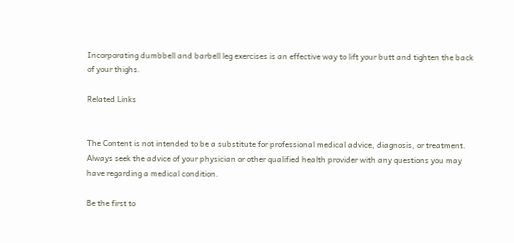Incorporating dumbbell and barbell leg exercises is an effective way to lift your butt and tighten the back of your thighs.

Related Links


The Content is not intended to be a substitute for professional medical advice, diagnosis, or treatment. Always seek the advice of your physician or other qualified health provider with any questions you may have regarding a medical condition.

Be the first to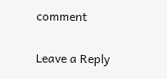comment

Leave a Reply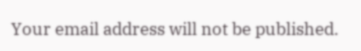Your email address will not be published.